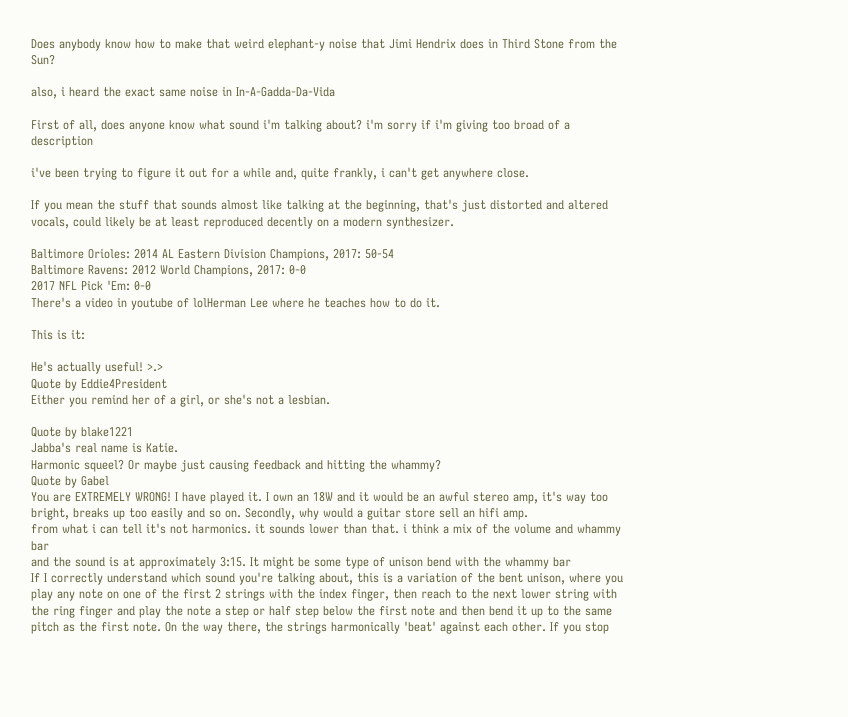Does anybody know how to make that weird elephant-y noise that Jimi Hendrix does in Third Stone from the Sun?

also, i heard the exact same noise in In-A-Gadda-Da-Vida

First of all, does anyone know what sound i'm talking about? i'm sorry if i'm giving too broad of a description

i've been trying to figure it out for a while and, quite frankly, i can't get anywhere close.

If you mean the stuff that sounds almost like talking at the beginning, that's just distorted and altered vocals, could likely be at least reproduced decently on a modern synthesizer.

Baltimore Orioles: 2014 AL Eastern Division Champions, 2017: 50-54
Baltimore Ravens: 2012 World Champions, 2017: 0-0
2017 NFL Pick 'Em: 0-0
There's a video in youtube of lolHerman Lee where he teaches how to do it.

This is it:

He's actually useful! >.>
Quote by Eddie4President
Either you remind her of a girl, or she's not a lesbian.

Quote by blake1221
Jabba's real name is Katie.
Harmonic squeel? Or maybe just causing feedback and hitting the whammy?
Quote by Gabel
You are EXTREMELY WRONG! I have played it. I own an 18W and it would be an awful stereo amp, it's way too bright, breaks up too easily and so on. Secondly, why would a guitar store sell an hifi amp.
from what i can tell it's not harmonics. it sounds lower than that. i think a mix of the volume and whammy bar
and the sound is at approximately 3:15. It might be some type of unison bend with the whammy bar
If I correctly understand which sound you're talking about, this is a variation of the bent unison, where you play any note on one of the first 2 strings with the index finger, then reach to the next lower string with the ring finger and play the note a step or half step below the first note and then bend it up to the same pitch as the first note. On the way there, the strings harmonically 'beat' against each other. If you stop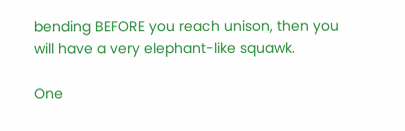bending BEFORE you reach unison, then you will have a very elephant-like squawk.

One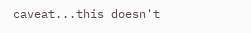caveat...this doesn't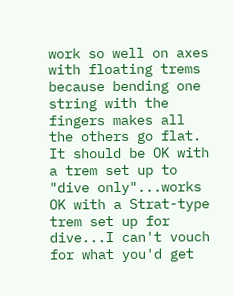work so well on axes with floating trems because bending one string with the fingers makes all the others go flat. It should be OK with a trem set up to "dive only"...works OK with a Strat-type trem set up for dive...I can't vouch for what you'd get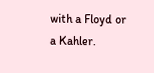with a Floyd or a Kahler.